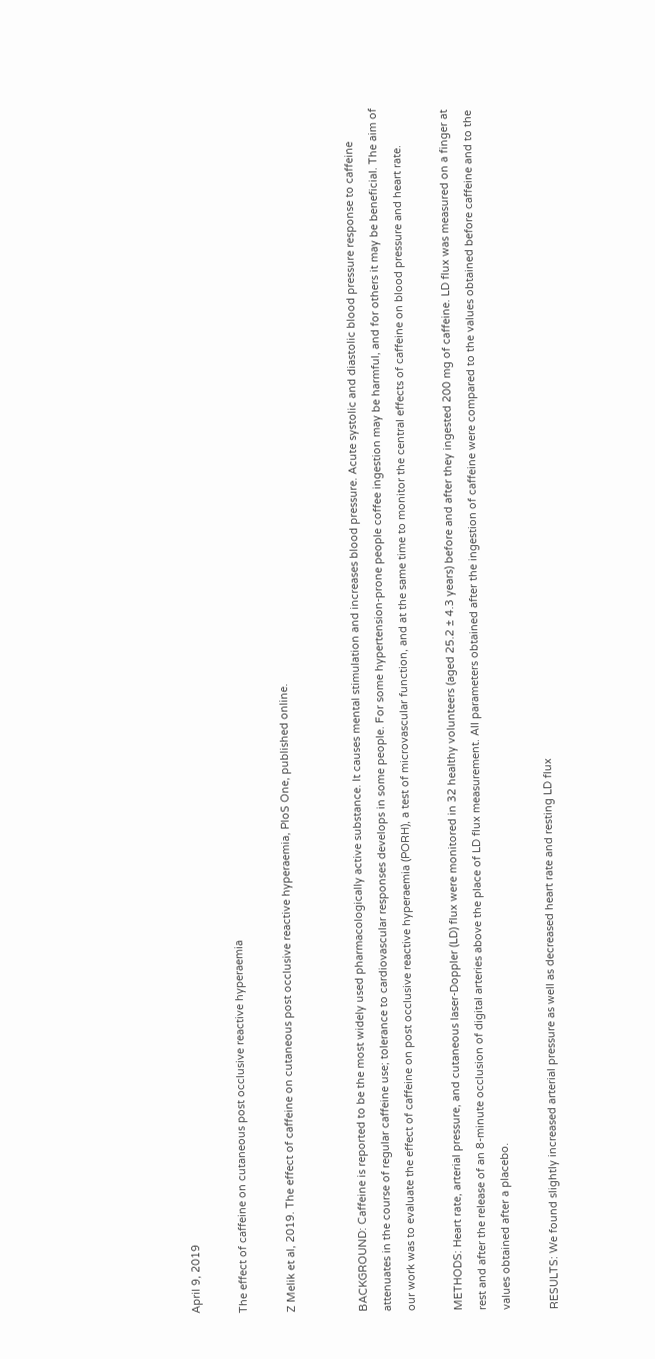April 9, 2019

The effect of caffeine on cutaneous post occlusive reactive hyperaemia

Z Melik et al, 2019. The effect of caffeine on cutaneous post occlusive reactive hyperaemia, PloS One, published online.


BACKGROUND: Caffeine is reported to be the most widely used pharmacologically active substance. It causes mental stimulation and increases blood pressure. Acute systolic and diastolic blood pressure response to caffeine attenuates in the course of regular caffeine use; tolerance to cardiovascular responses develops in some people. For some hypertension-prone people coffee ingestion may be harmful, and for others it may be beneficial. The aim of our work was to evaluate the effect of caffeine on post occlusive reactive hyperaemia (PORH), a test of microvascular function, and at the same time to monitor the central effects of caffeine on blood pressure and heart rate.

METHODS: Heart rate, arterial pressure, and cutaneous laser-Doppler (LD) flux were monitored in 32 healthy volunteers (aged 25.2 ± 4.3 years) before and after they ingested 200 mg of caffeine. LD flux was measured on a finger at rest and after the release of an 8-minute occlusion of digital arteries above the place of LD flux measurement. All parameters obtained after the ingestion of caffeine were compared to the values obtained before caffeine and to the values obtained after a placebo.

RESULTS: We found slightly increased arterial pressure as well as decreased heart rate and resting LD flux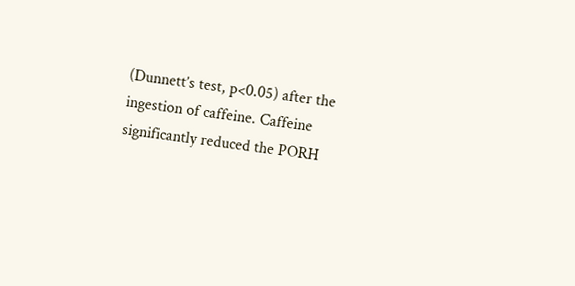(Dunnett’s test, p<0.05) after the ingestion of caffeine. Caffeine significantly reduced the PORH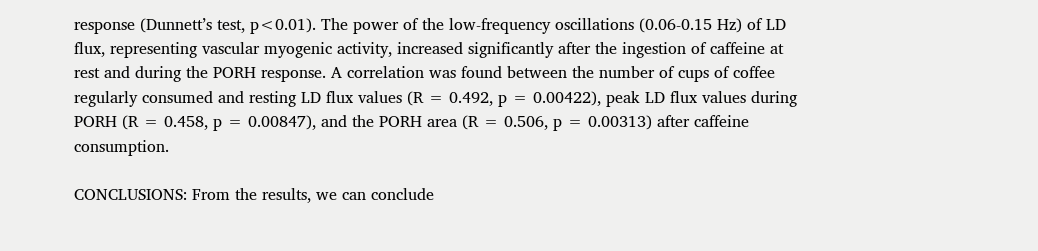response (Dunnett’s test, p<0.01). The power of the low-frequency oscillations (0.06-0.15 Hz) of LD flux, representing vascular myogenic activity, increased significantly after the ingestion of caffeine at rest and during the PORH response. A correlation was found between the number of cups of coffee regularly consumed and resting LD flux values (R = 0.492, p = 0.00422), peak LD flux values during PORH (R = 0.458, p = 0.00847), and the PORH area (R = 0.506, p = 0.00313) after caffeine consumption.

CONCLUSIONS: From the results, we can conclude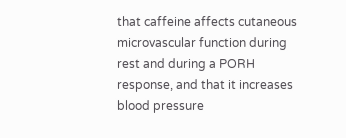that caffeine affects cutaneous microvascular function during rest and during a PORH response, and that it increases blood pressure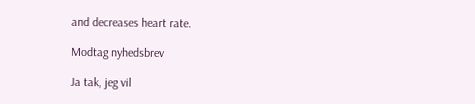and decreases heart rate.

Modtag nyhedsbrev

Ja tak, jeg vil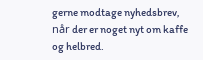gerne modtage nyhedsbrev, når der er noget nyt om kaffe og helbred.